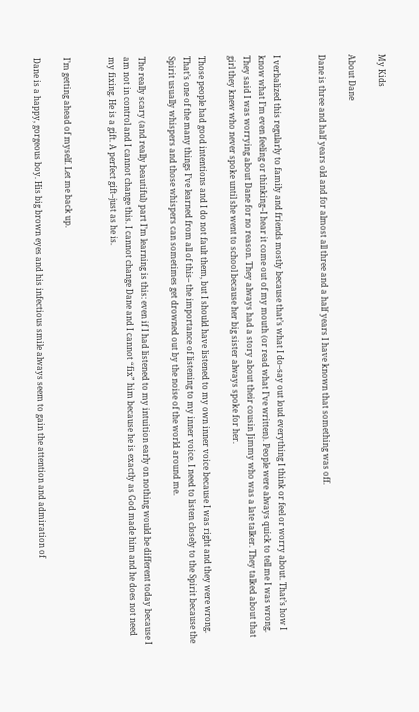My Kids

About Dane

Dane is three and half years old and for almost all three and a half years I have known that something was off.


I verbalized this regularly to family and friends mostly because that’s what I do–say out loud everything I think or feel or worry about. That’s how I know what I’m even feeling or thinking–I hear it come out of my mouth (or read what I’ve written). People were always quick to tell me I was wrong. They said I was worrying about Dane for no reason. They always had a story about their cousin Jimmy who was a late talker. They talked about that girl they knew who never spoke until she went to school because her big sister always spoke for her.

Those people had good intentions and I do not fault them, but I should have listened to my own inner voice because I was right and they were wrong. That’s one of the many things I’ve learned from all of this– the importance of listening to my inner voice. I need to listen closely to the Spirit because the Spirit usually whispers and those whispers can sometimes get drowned out by the noise of the world around me.

The really scary (and really beautiful) part I’m learning is this: even if I had listened to my intuition early on nothing would be different today because I am not in control and I cannot change this. I cannot change Dane and I cannot “fix” him because he is exactly as God made him and he does not need my fixing. He is a gift. A perfect gift–just as he is.


I’m getting ahead of myself. Let me back up.

Dane is a happy, gorgeous boy. His big brown eyes and his infectious smile always seem to gain the attention and admiration of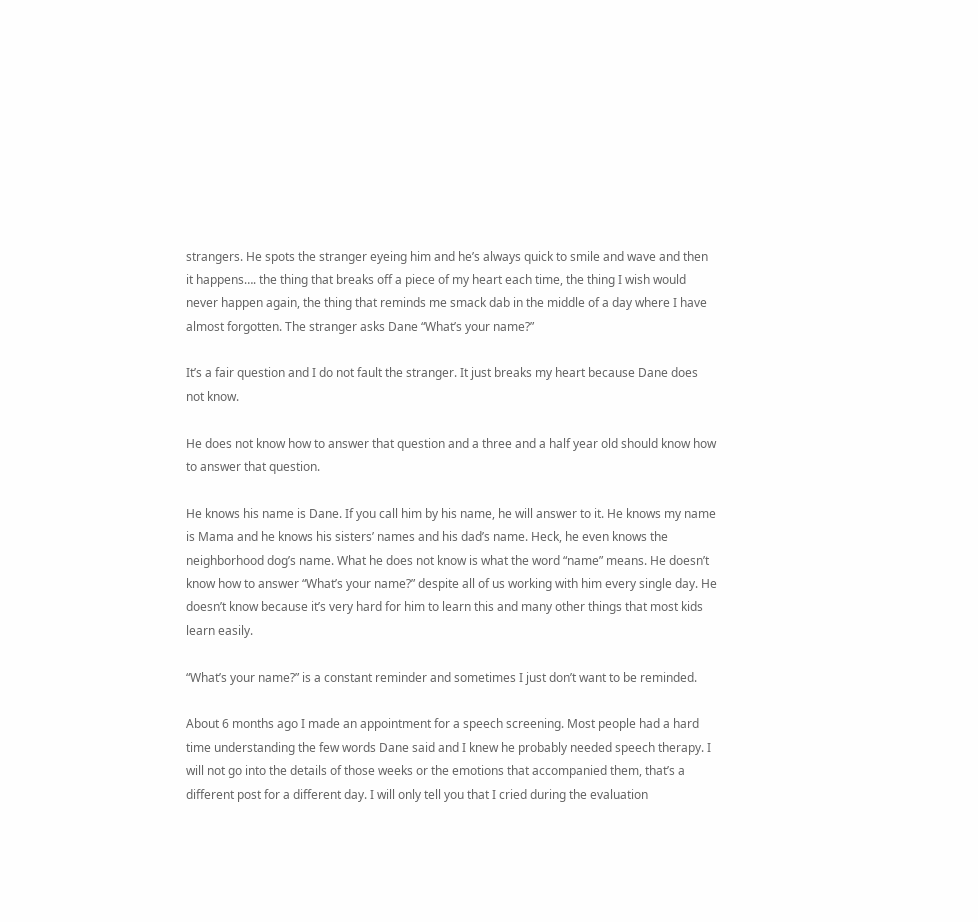strangers. He spots the stranger eyeing him and he’s always quick to smile and wave and then it happens…. the thing that breaks off a piece of my heart each time, the thing I wish would never happen again, the thing that reminds me smack dab in the middle of a day where I have almost forgotten. The stranger asks Dane “What’s your name?”

It’s a fair question and I do not fault the stranger. It just breaks my heart because Dane does not know.

He does not know how to answer that question and a three and a half year old should know how to answer that question.

He knows his name is Dane. If you call him by his name, he will answer to it. He knows my name is Mama and he knows his sisters’ names and his dad’s name. Heck, he even knows the neighborhood dog’s name. What he does not know is what the word “name” means. He doesn’t know how to answer “What’s your name?” despite all of us working with him every single day. He doesn’t know because it’s very hard for him to learn this and many other things that most kids learn easily.

“What’s your name?” is a constant reminder and sometimes I just don’t want to be reminded.

About 6 months ago I made an appointment for a speech screening. Most people had a hard time understanding the few words Dane said and I knew he probably needed speech therapy. I will not go into the details of those weeks or the emotions that accompanied them, that’s a different post for a different day. I will only tell you that I cried during the evaluation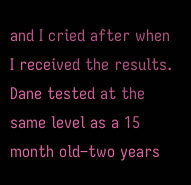and I cried after when I received the results. Dane tested at the same level as a 15 month old–two years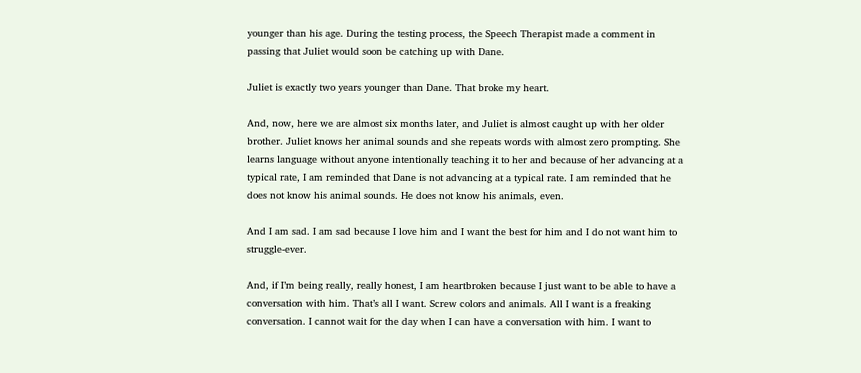younger than his age. During the testing process, the Speech Therapist made a comment in passing that Juliet would soon be catching up with Dane.

Juliet is exactly two years younger than Dane. That broke my heart.

And, now, here we are almost six months later, and Juliet is almost caught up with her older brother. Juliet knows her animal sounds and she repeats words with almost zero prompting. She learns language without anyone intentionally teaching it to her and because of her advancing at a typical rate, I am reminded that Dane is not advancing at a typical rate. I am reminded that he does not know his animal sounds. He does not know his animals, even.

And I am sad. I am sad because I love him and I want the best for him and I do not want him to struggle-ever.

And, if I’m being really, really honest, I am heartbroken because I just want to be able to have a conversation with him. That’s all I want. Screw colors and animals. All I want is a freaking conversation. I cannot wait for the day when I can have a conversation with him. I want to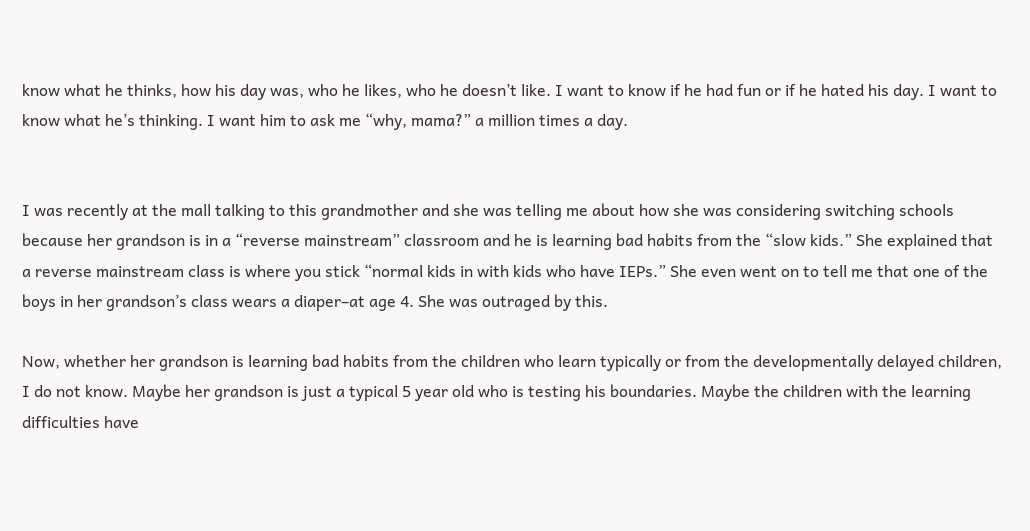know what he thinks, how his day was, who he likes, who he doesn’t like. I want to know if he had fun or if he hated his day. I want to know what he’s thinking. I want him to ask me “why, mama?” a million times a day.


I was recently at the mall talking to this grandmother and she was telling me about how she was considering switching schools because her grandson is in a “reverse mainstream” classroom and he is learning bad habits from the “slow kids.” She explained that a reverse mainstream class is where you stick “normal kids in with kids who have IEPs.” She even went on to tell me that one of the boys in her grandson’s class wears a diaper–at age 4. She was outraged by this.

Now, whether her grandson is learning bad habits from the children who learn typically or from the developmentally delayed children, I do not know. Maybe her grandson is just a typical 5 year old who is testing his boundaries. Maybe the children with the learning difficulties have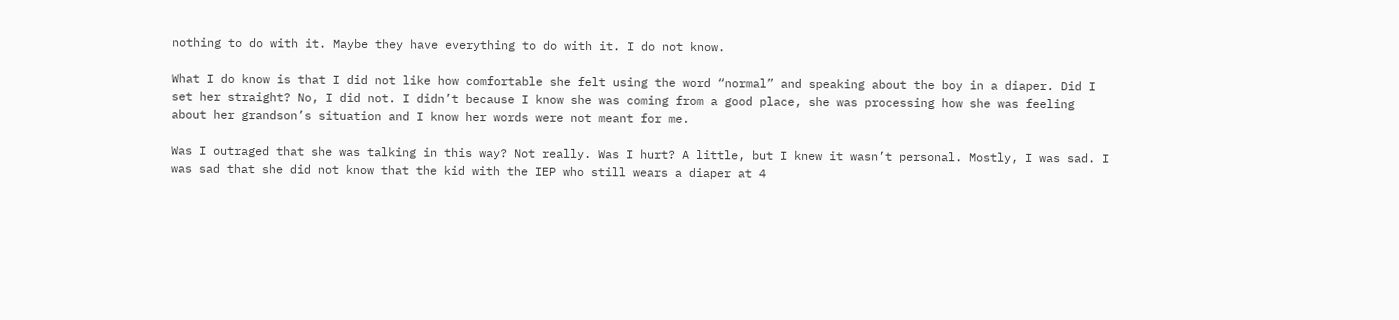nothing to do with it. Maybe they have everything to do with it. I do not know.

What I do know is that I did not like how comfortable she felt using the word “normal” and speaking about the boy in a diaper. Did I set her straight? No, I did not. I didn’t because I know she was coming from a good place, she was processing how she was feeling about her grandson’s situation and I know her words were not meant for me.

Was I outraged that she was talking in this way? Not really. Was I hurt? A little, but I knew it wasn’t personal. Mostly, I was sad. I was sad that she did not know that the kid with the IEP who still wears a diaper at 4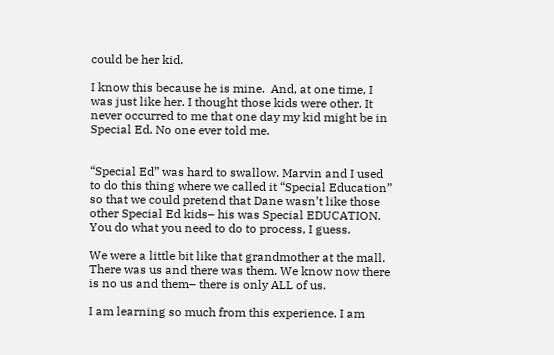could be her kid.

I know this because he is mine.  And, at one time, I was just like her. I thought those kids were other. It never occurred to me that one day my kid might be in Special Ed. No one ever told me.


“Special Ed” was hard to swallow. Marvin and I used to do this thing where we called it “Special Education” so that we could pretend that Dane wasn’t like those other Special Ed kids– his was Special EDUCATION. You do what you need to do to process, I guess.

We were a little bit like that grandmother at the mall. There was us and there was them. We know now there is no us and them– there is only ALL of us.

I am learning so much from this experience. I am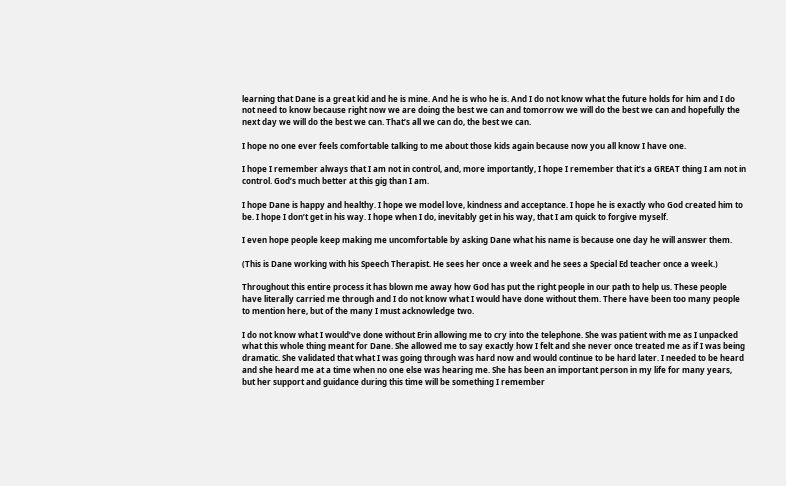learning that Dane is a great kid and he is mine. And he is who he is. And I do not know what the future holds for him and I do not need to know because right now we are doing the best we can and tomorrow we will do the best we can and hopefully the next day we will do the best we can. That’s all we can do, the best we can.

I hope no one ever feels comfortable talking to me about those kids again because now you all know I have one.

I hope I remember always that I am not in control, and, more importantly, I hope I remember that it’s a GREAT thing I am not in control. God’s much better at this gig than I am.

I hope Dane is happy and healthy. I hope we model love, kindness and acceptance. I hope he is exactly who God created him to be. I hope I don’t get in his way. I hope when I do, inevitably get in his way, that I am quick to forgive myself.

I even hope people keep making me uncomfortable by asking Dane what his name is because one day he will answer them.

(This is Dane working with his Speech Therapist. He sees her once a week and he sees a Special Ed teacher once a week.)

Throughout this entire process it has blown me away how God has put the right people in our path to help us. These people have literally carried me through and I do not know what I would have done without them. There have been too many people to mention here, but of the many I must acknowledge two.

I do not know what I would’ve done without Erin allowing me to cry into the telephone. She was patient with me as I unpacked what this whole thing meant for Dane. She allowed me to say exactly how I felt and she never once treated me as if I was being dramatic. She validated that what I was going through was hard now and would continue to be hard later. I needed to be heard and she heard me at a time when no one else was hearing me. She has been an important person in my life for many years, but her support and guidance during this time will be something I remember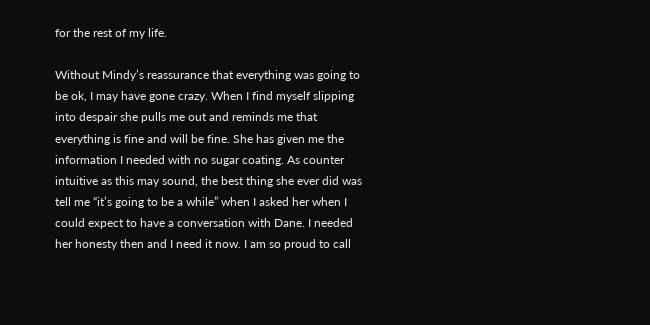for the rest of my life.

Without Mindy’s reassurance that everything was going to be ok, I may have gone crazy. When I find myself slipping into despair she pulls me out and reminds me that everything is fine and will be fine. She has given me the information I needed with no sugar coating. As counter intuitive as this may sound, the best thing she ever did was tell me “it’s going to be a while” when I asked her when I could expect to have a conversation with Dane. I needed her honesty then and I need it now. I am so proud to call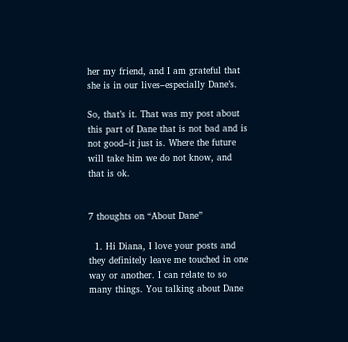her my friend, and I am grateful that she is in our lives–especially Dane’s.

So, that’s it. That was my post about this part of Dane that is not bad and is not good–it just is. Where the future will take him we do not know, and that is ok.


7 thoughts on “About Dane”

  1. Hi Diana, I love your posts and they definitely leave me touched in one way or another. I can relate to so many things. You talking about Dane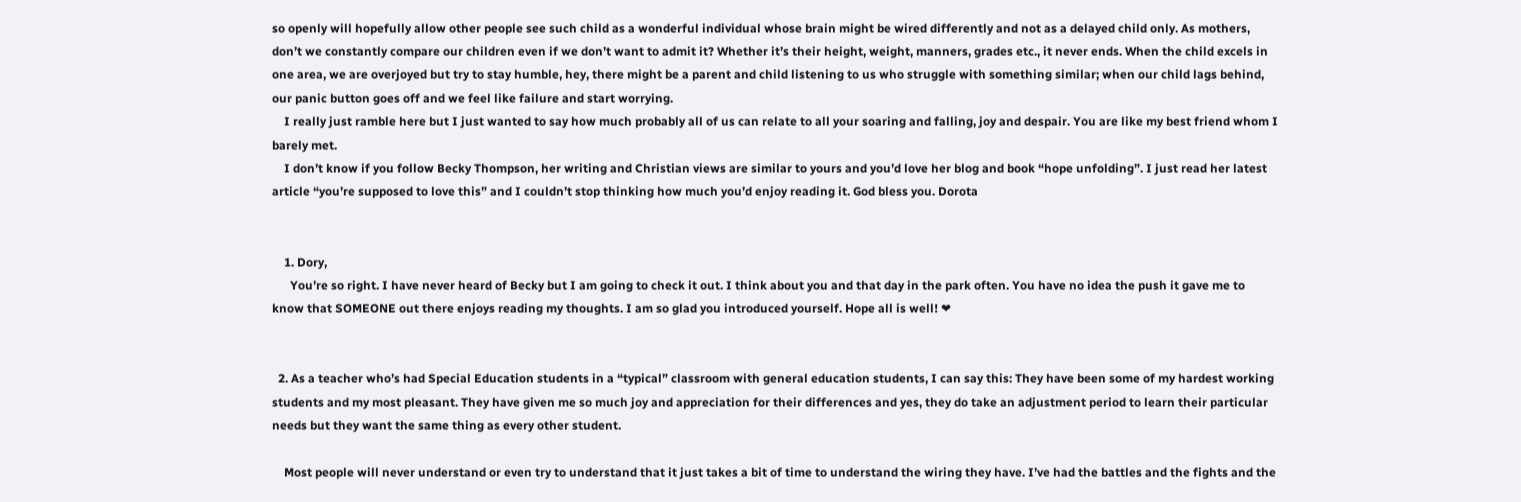so openly will hopefully allow other people see such child as a wonderful individual whose brain might be wired differently and not as a delayed child only. As mothers, don’t we constantly compare our children even if we don’t want to admit it? Whether it’s their height, weight, manners, grades etc., it never ends. When the child excels in one area, we are overjoyed but try to stay humble, hey, there might be a parent and child listening to us who struggle with something similar; when our child lags behind, our panic button goes off and we feel like failure and start worrying.
    I really just ramble here but I just wanted to say how much probably all of us can relate to all your soaring and falling, joy and despair. You are like my best friend whom I barely met.
    I don’t know if you follow Becky Thompson, her writing and Christian views are similar to yours and you’d love her blog and book “hope unfolding”. I just read her latest article “you’re supposed to love this” and I couldn’t stop thinking how much you’d enjoy reading it. God bless you. Dorota


    1. Dory,
      You’re so right. I have never heard of Becky but I am going to check it out. I think about you and that day in the park often. You have no idea the push it gave me to know that SOMEONE out there enjoys reading my thoughts. I am so glad you introduced yourself. Hope all is well! ❤


  2. As a teacher who’s had Special Education students in a “typical” classroom with general education students, I can say this: They have been some of my hardest working students and my most pleasant. They have given me so much joy and appreciation for their differences and yes, they do take an adjustment period to learn their particular needs but they want the same thing as every other student.

    Most people will never understand or even try to understand that it just takes a bit of time to understand the wiring they have. I’ve had the battles and the fights and the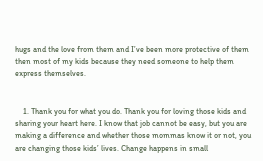hugs and the love from them and I’ve been more protective of them then most of my kids because they need someone to help them express themselves.


    1. Thank you for what you do. Thank you for loving those kids and sharing your heart here. I know that job cannot be easy, but you are making a difference and whether those mommas know it or not, you are changing those kids’ lives. Change happens in small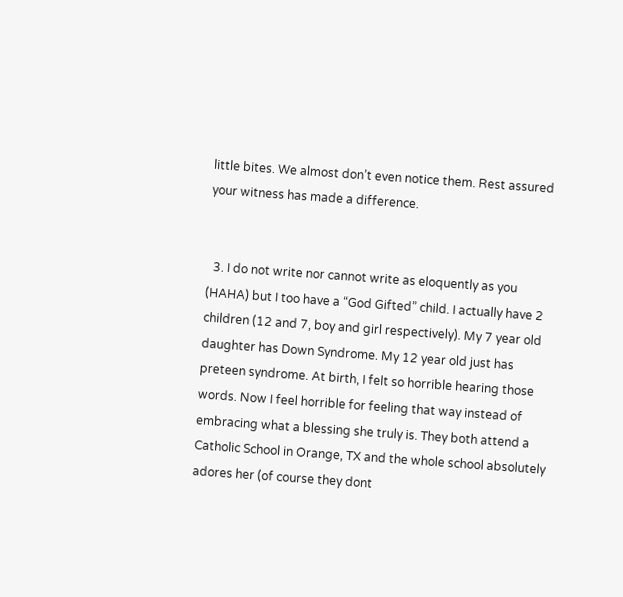little bites. We almost don’t even notice them. Rest assured your witness has made a difference.


  3. I do not write nor cannot write as eloquently as you (HAHA) but I too have a “God Gifted” child. I actually have 2 children (12 and 7, boy and girl respectively). My 7 year old daughter has Down Syndrome. My 12 year old just has preteen syndrome. At birth, I felt so horrible hearing those words. Now I feel horrible for feeling that way instead of embracing what a blessing she truly is. They both attend a Catholic School in Orange, TX and the whole school absolutely adores her (of course they dont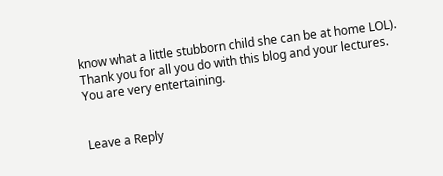know what a little stubborn child she can be at home LOL). Thank you for all you do with this blog and your lectures. You are very entertaining.


Leave a Reply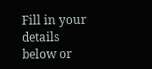Fill in your details below or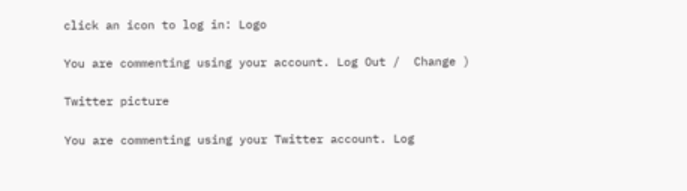click an icon to log in: Logo

You are commenting using your account. Log Out /  Change )

Twitter picture

You are commenting using your Twitter account. Log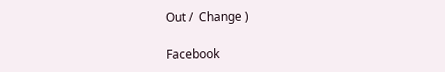Out /  Change )

Facebook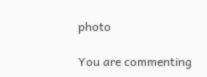photo

You are commenting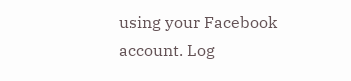using your Facebook account. Log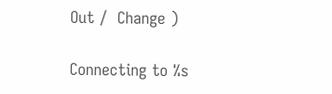Out /  Change )

Connecting to %s